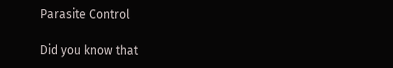Parasite Control

Did you know that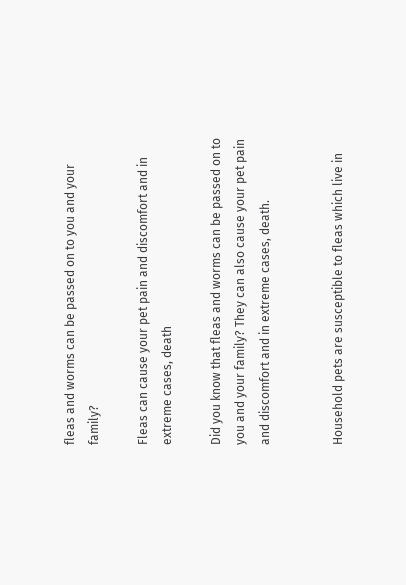fleas and worms can be passed on to you and your family?

Fleas can cause your pet pain and discomfort and in extreme cases, death

Did you know that fleas and worms can be passed on to you and your family? They can also cause your pet pain and discomfort and in extreme cases, death.


Household pets are susceptible to fleas which live in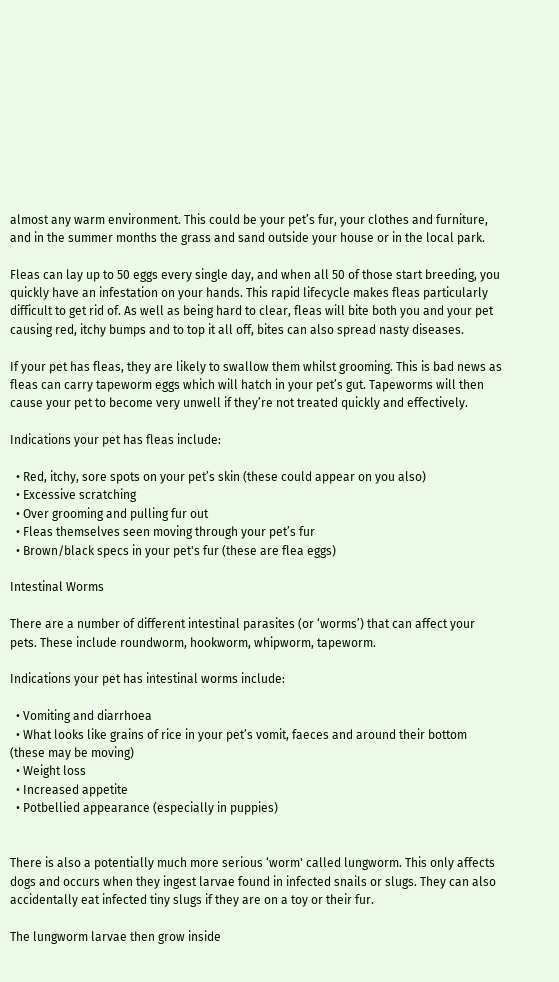almost any warm environment. This could be your pet’s fur, your clothes and furniture, and in the summer months the grass and sand outside your house or in the local park.

Fleas can lay up to 50 eggs every single day, and when all 50 of those start breeding, you quickly have an infestation on your hands. This rapid lifecycle makes fleas particularly difficult to get rid of. As well as being hard to clear, fleas will bite both you and your pet causing red, itchy bumps and to top it all off, bites can also spread nasty diseases.

If your pet has fleas, they are likely to swallow them whilst grooming. This is bad news as fleas can carry tapeworm eggs which will hatch in your pet’s gut. Tapeworms will then cause your pet to become very unwell if they’re not treated quickly and effectively.

Indications your pet has fleas include:

  • Red, itchy, sore spots on your pet’s skin (these could appear on you also)
  • Excessive scratching
  • Over grooming and pulling fur out
  • Fleas themselves seen moving through your pet’s fur
  • Brown/black specs in your pet's fur (these are flea eggs)

Intestinal Worms

There are a number of different intestinal parasites (or ‘worms’) that can affect your pets. These include roundworm, hookworm, whipworm, tapeworm.

Indications your pet has intestinal worms include:

  • Vomiting and diarrhoea
  • What looks like grains of rice in your pet’s vomit, faeces and around their bottom (these may be moving)
  • Weight loss
  • Increased appetite
  • Potbellied appearance (especially in puppies)


There is also a potentially much more serious ‘worm' called lungworm. This only affects dogs and occurs when they ingest larvae found in infected snails or slugs. They can also accidentally eat infected tiny slugs if they are on a toy or their fur.

The lungworm larvae then grow inside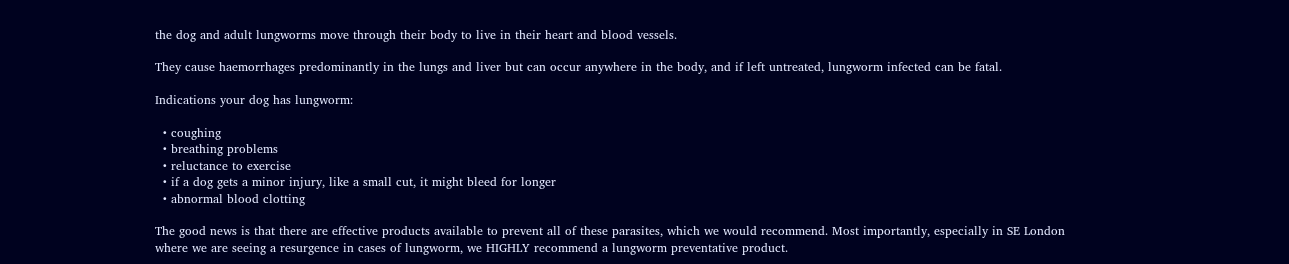the dog and adult lungworms move through their body to live in their heart and blood vessels.

They cause haemorrhages predominantly in the lungs and liver but can occur anywhere in the body, and if left untreated, lungworm infected can be fatal.

Indications your dog has lungworm:

  • coughing
  • breathing problems
  • reluctance to exercise
  • if a dog gets a minor injury, like a small cut, it might bleed for longer
  • abnormal blood clotting

The good news is that there are effective products available to prevent all of these parasites, which we would recommend. Most importantly, especially in SE London where we are seeing a resurgence in cases of lungworm, we HIGHLY recommend a lungworm preventative product.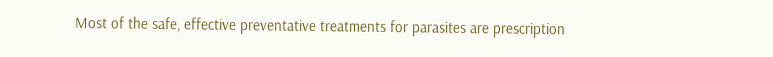Most of the safe, effective preventative treatments for parasites are prescription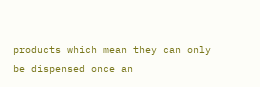products which mean they can only be dispensed once an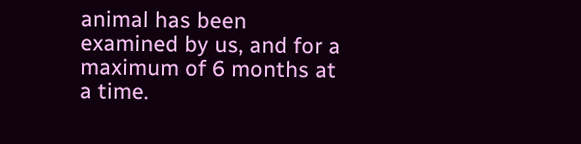animal has been examined by us, and for a maximum of 6 months at a time.